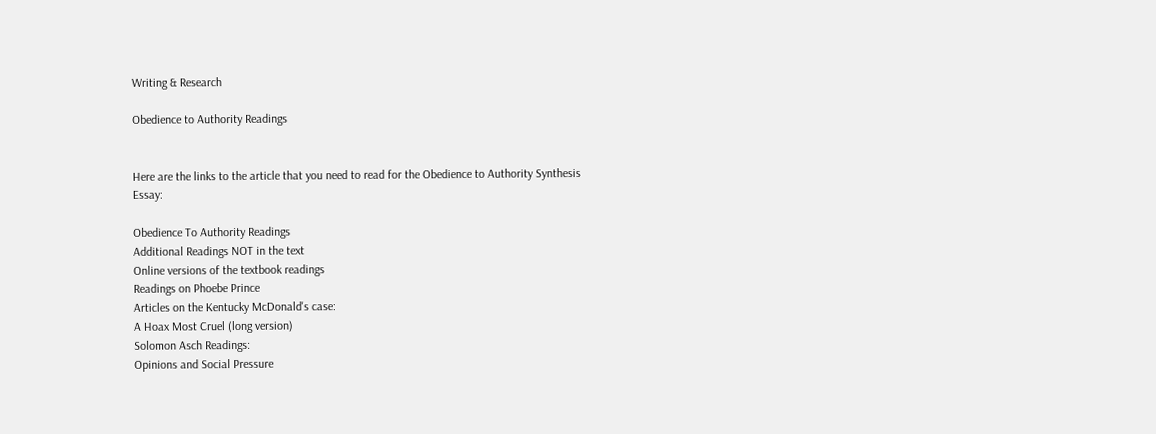Writing & Research

Obedience to Authority Readings


Here are the links to the article that you need to read for the Obedience to Authority Synthesis Essay:

Obedience To Authority Readings
Additional Readings NOT in the text
Online versions of the textbook readings
Readings on Phoebe Prince
Articles on the Kentucky McDonald's case:
A Hoax Most Cruel (long version)
Solomon Asch Readings:
Opinions and Social Pressure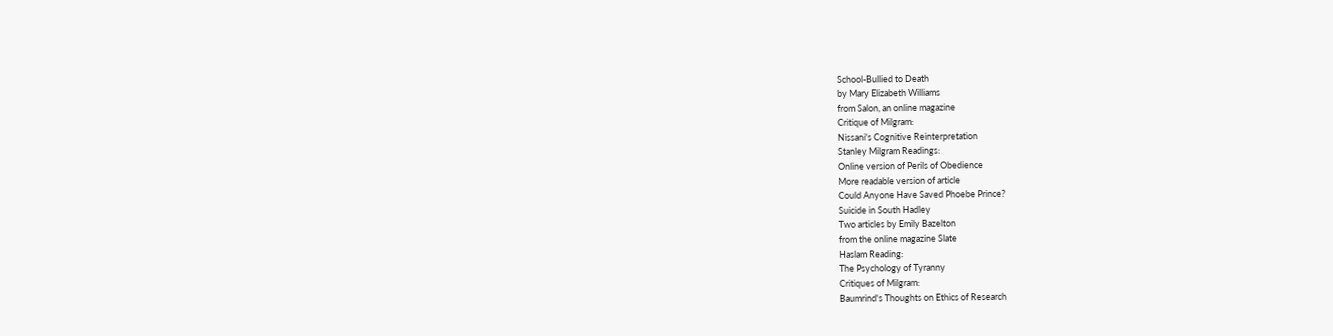School-Bullied to Death
by Mary Elizabeth Williams
from Salon, an online magazine
Critique of Milgram:
Nissani's Cognitive Reinterpretation
Stanley Milgram Readings:
Online version of Perils of Obedience
More readable version of article
Could Anyone Have Saved Phoebe Prince?
Suicide in South Hadley
Two articles by Emily Bazelton
from the online magazine Slate
Haslam Reading:
The Psychology of Tyranny
Critiques of Milgram:
Baumrind's Thoughts on Ethics of Research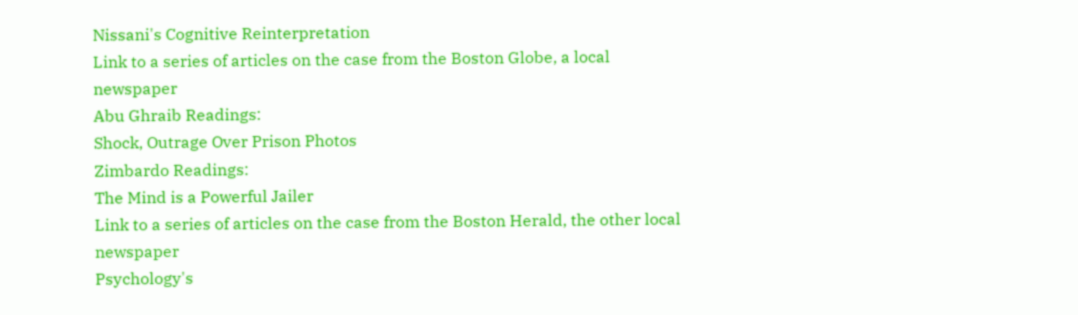Nissani's Cognitive Reinterpretation
Link to a series of articles on the case from the Boston Globe, a local newspaper
Abu Ghraib Readings:
Shock, Outrage Over Prison Photos
Zimbardo Readings:
The Mind is a Powerful Jailer
Link to a series of articles on the case from the Boston Herald, the other local newspaper
Psychology's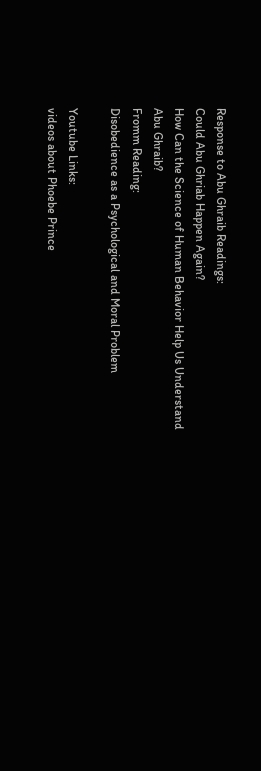Response to Abu Ghraib Readings:
Could Abu Ghriab Happen Again?
How Can the Science of Human Behavior Help Us Understand Abu Ghraib?
Fromm Reading:
Disobedience as a Psychological and Moral Problem

Youtube Links:
videos about Phoebe Prince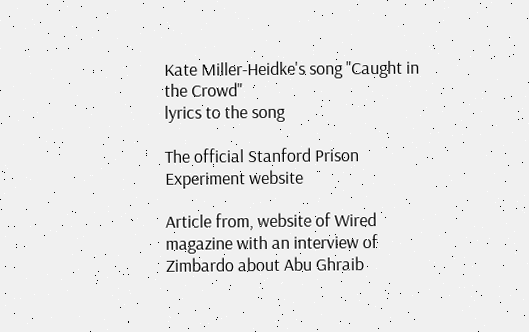Kate Miller-Heidke's song "Caught in the Crowd"
lyrics to the song

The official Stanford Prison Experiment website

Article from, website of Wired magazine with an interview of Zimbardo about Abu Ghraib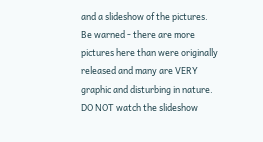and a slideshow of the pictures.
Be warned - there are more pictures here than were originally released and many are VERY graphic and disturbing in nature. DO NOT watch the slideshow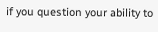if you question your ability to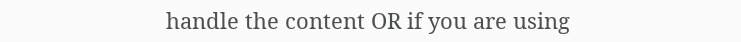handle the content OR if you are using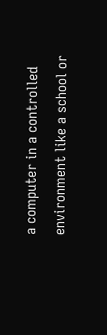a computer in a controlled environment like a school or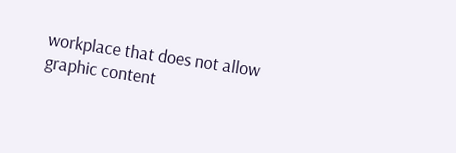workplace that does not allow graphic content